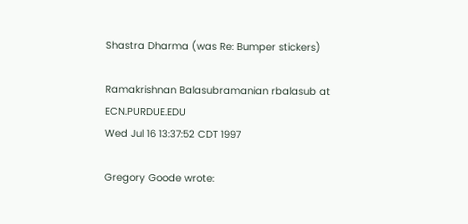Shastra Dharma (was Re: Bumper stickers)

Ramakrishnan Balasubramanian rbalasub at ECN.PURDUE.EDU
Wed Jul 16 13:37:52 CDT 1997

Gregory Goode wrote: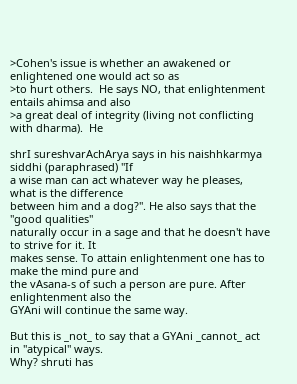>Cohen's issue is whether an awakened or enlightened one would act so as
>to hurt others.  He says NO, that enlightenment entails ahimsa and also
>a great deal of integrity (living not conflicting with dharma).  He

shrI sureshvarAchArya says in his naishhkarmya siddhi (paraphrased) "If
a wise man can act whatever way he pleases, what is the difference
between him and a dog?". He also says that the "good qualities"
naturally occur in a sage and that he doesn't have to strive for it. It
makes sense. To attain enlightenment one has to make the mind pure and
the vAsana-s of such a person are pure. After enlightenment also the
GYAni will continue the same way.

But this is _not_ to say that a GYAni _cannot_ act in "atypical" ways.
Why? shruti has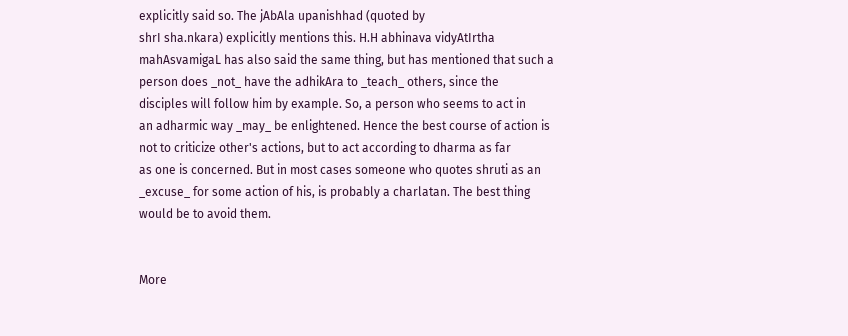explicitly said so. The jAbAla upanishhad (quoted by
shrI sha.nkara) explicitly mentions this. H.H abhinava vidyAtIrtha
mahAsvamigaL has also said the same thing, but has mentioned that such a
person does _not_ have the adhikAra to _teach_ others, since the
disciples will follow him by example. So, a person who seems to act in
an adharmic way _may_ be enlightened. Hence the best course of action is
not to criticize other's actions, but to act according to dharma as far
as one is concerned. But in most cases someone who quotes shruti as an
_excuse_ for some action of his, is probably a charlatan. The best thing
would be to avoid them.


More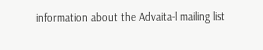information about the Advaita-l mailing list